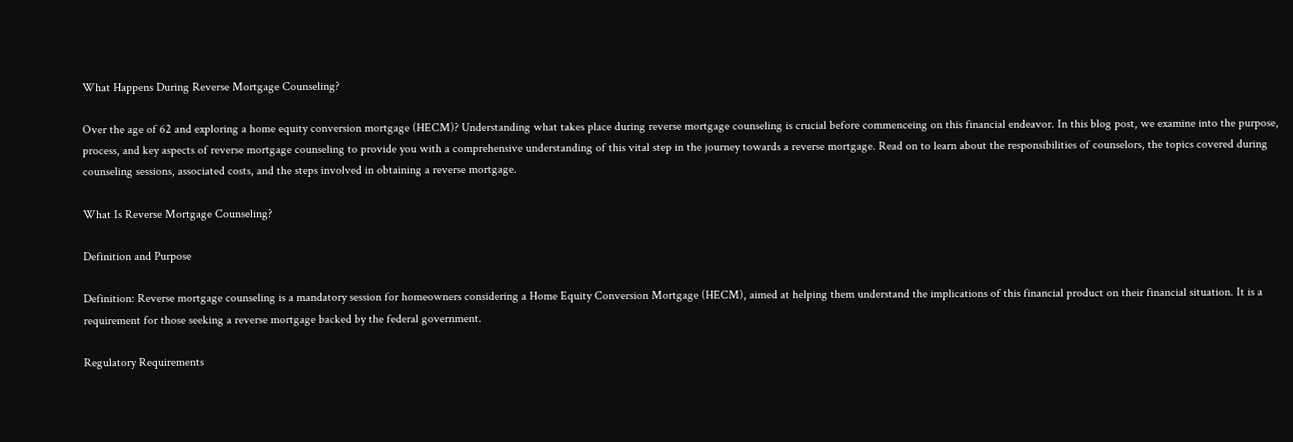What Happens During Reverse Mortgage Counseling?

Over the age of 62 and exploring a home equity conversion mortgage (HECM)? Understanding what takes place during reverse mortgage counseling is crucial before commenceing on this financial endeavor. In this blog post, we examine into the purpose, process, and key aspects of reverse mortgage counseling to provide you with a comprehensive understanding of this vital step in the journey towards a reverse mortgage. Read on to learn about the responsibilities of counselors, the topics covered during counseling sessions, associated costs, and the steps involved in obtaining a reverse mortgage.

What Is Reverse Mortgage Counseling?

Definition and Purpose

Definition: Reverse mortgage counseling is a mandatory session for homeowners considering a Home Equity Conversion Mortgage (HECM), aimed at helping them understand the implications of this financial product on their financial situation. It is a requirement for those seeking a reverse mortgage backed by the federal government.

Regulatory Requirements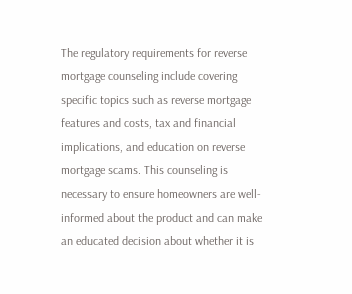The regulatory requirements for reverse mortgage counseling include covering specific topics such as reverse mortgage features and costs, tax and financial implications, and education on reverse mortgage scams. This counseling is necessary to ensure homeowners are well-informed about the product and can make an educated decision about whether it is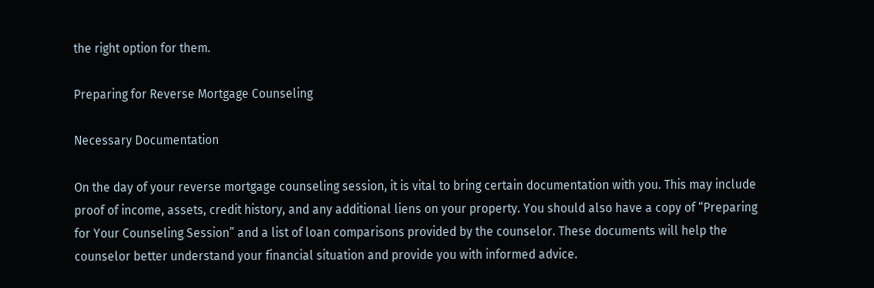the right option for them.

Preparing for Reverse Mortgage Counseling

Necessary Documentation

On the day of your reverse mortgage counseling session, it is vital to bring certain documentation with you. This may include proof of income, assets, credit history, and any additional liens on your property. You should also have a copy of “Preparing for Your Counseling Session” and a list of loan comparisons provided by the counselor. These documents will help the counselor better understand your financial situation and provide you with informed advice.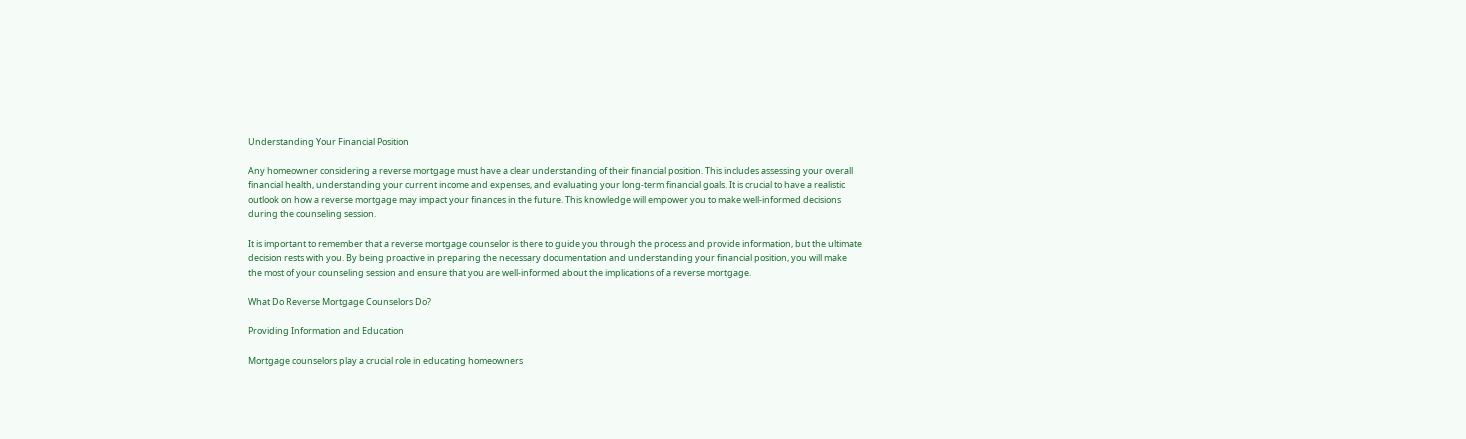Understanding Your Financial Position

Any homeowner considering a reverse mortgage must have a clear understanding of their financial position. This includes assessing your overall financial health, understanding your current income and expenses, and evaluating your long-term financial goals. It is crucial to have a realistic outlook on how a reverse mortgage may impact your finances in the future. This knowledge will empower you to make well-informed decisions during the counseling session.

It is important to remember that a reverse mortgage counselor is there to guide you through the process and provide information, but the ultimate decision rests with you. By being proactive in preparing the necessary documentation and understanding your financial position, you will make the most of your counseling session and ensure that you are well-informed about the implications of a reverse mortgage.

What Do Reverse Mortgage Counselors Do?

Providing Information and Education

Mortgage counselors play a crucial role in educating homeowners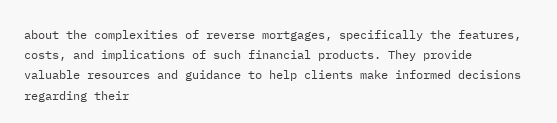about the complexities of reverse mortgages, specifically the features, costs, and implications of such financial products. They provide valuable resources and guidance to help clients make informed decisions regarding their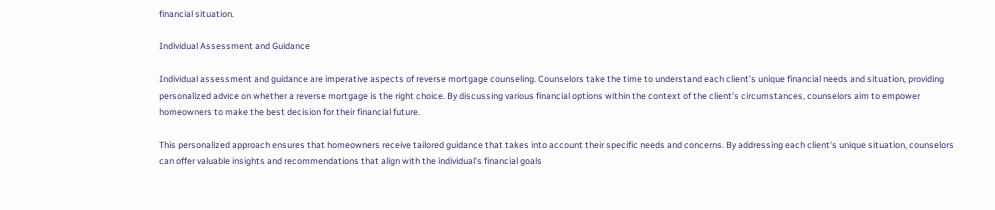financial situation.

Individual Assessment and Guidance

Individual assessment and guidance are imperative aspects of reverse mortgage counseling. Counselors take the time to understand each client’s unique financial needs and situation, providing personalized advice on whether a reverse mortgage is the right choice. By discussing various financial options within the context of the client’s circumstances, counselors aim to empower homeowners to make the best decision for their financial future.

This personalized approach ensures that homeowners receive tailored guidance that takes into account their specific needs and concerns. By addressing each client’s unique situation, counselors can offer valuable insights and recommendations that align with the individual’s financial goals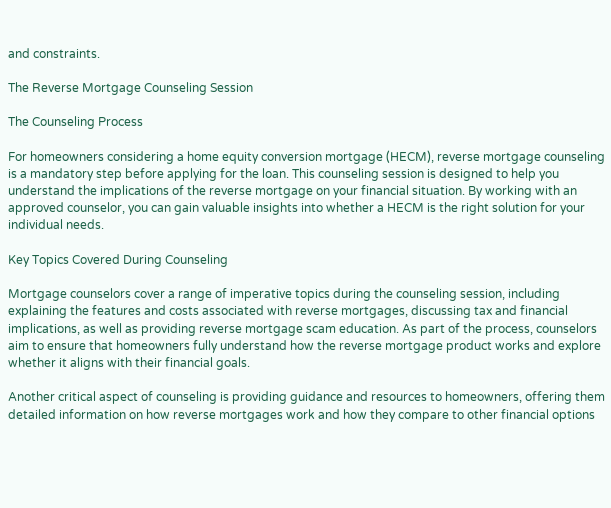and constraints.

The Reverse Mortgage Counseling Session

The Counseling Process

For homeowners considering a home equity conversion mortgage (HECM), reverse mortgage counseling is a mandatory step before applying for the loan. This counseling session is designed to help you understand the implications of the reverse mortgage on your financial situation. By working with an approved counselor, you can gain valuable insights into whether a HECM is the right solution for your individual needs.

Key Topics Covered During Counseling

Mortgage counselors cover a range of imperative topics during the counseling session, including explaining the features and costs associated with reverse mortgages, discussing tax and financial implications, as well as providing reverse mortgage scam education. As part of the process, counselors aim to ensure that homeowners fully understand how the reverse mortgage product works and explore whether it aligns with their financial goals.

Another critical aspect of counseling is providing guidance and resources to homeowners, offering them detailed information on how reverse mortgages work and how they compare to other financial options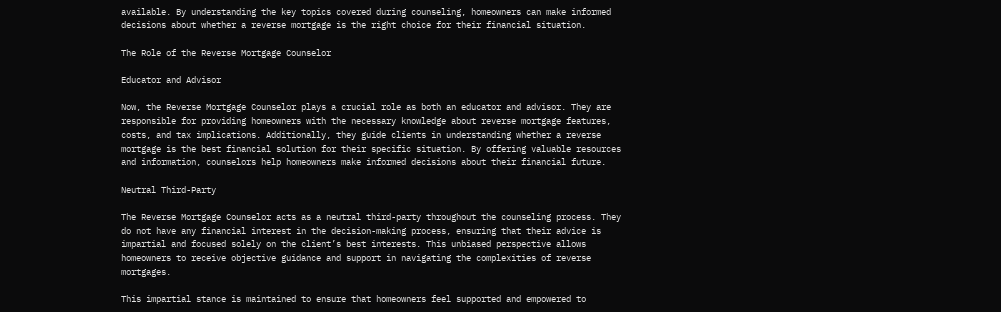available. By understanding the key topics covered during counseling, homeowners can make informed decisions about whether a reverse mortgage is the right choice for their financial situation.

The Role of the Reverse Mortgage Counselor

Educator and Advisor

Now, the Reverse Mortgage Counselor plays a crucial role as both an educator and advisor. They are responsible for providing homeowners with the necessary knowledge about reverse mortgage features, costs, and tax implications. Additionally, they guide clients in understanding whether a reverse mortgage is the best financial solution for their specific situation. By offering valuable resources and information, counselors help homeowners make informed decisions about their financial future.

Neutral Third-Party

The Reverse Mortgage Counselor acts as a neutral third-party throughout the counseling process. They do not have any financial interest in the decision-making process, ensuring that their advice is impartial and focused solely on the client’s best interests. This unbiased perspective allows homeowners to receive objective guidance and support in navigating the complexities of reverse mortgages.

This impartial stance is maintained to ensure that homeowners feel supported and empowered to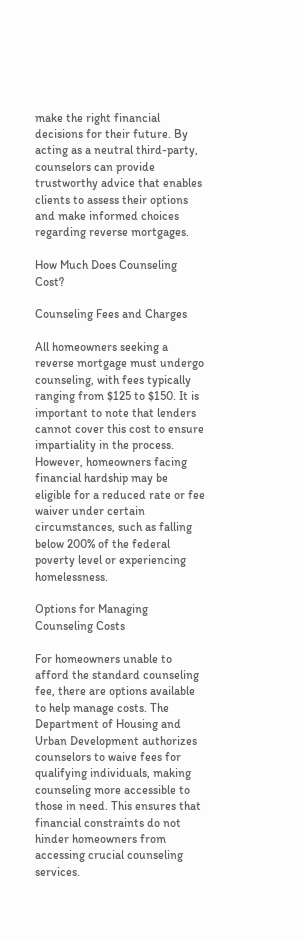make the right financial decisions for their future. By acting as a neutral third-party, counselors can provide trustworthy advice that enables clients to assess their options and make informed choices regarding reverse mortgages.

How Much Does Counseling Cost?

Counseling Fees and Charges

All homeowners seeking a reverse mortgage must undergo counseling, with fees typically ranging from $125 to $150. It is important to note that lenders cannot cover this cost to ensure impartiality in the process. However, homeowners facing financial hardship may be eligible for a reduced rate or fee waiver under certain circumstances, such as falling below 200% of the federal poverty level or experiencing homelessness.

Options for Managing Counseling Costs

For homeowners unable to afford the standard counseling fee, there are options available to help manage costs. The Department of Housing and Urban Development authorizes counselors to waive fees for qualifying individuals, making counseling more accessible to those in need. This ensures that financial constraints do not hinder homeowners from accessing crucial counseling services.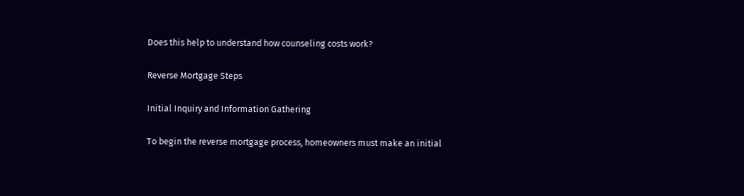Does this help to understand how counseling costs work?

Reverse Mortgage Steps

Initial Inquiry and Information Gathering

To begin the reverse mortgage process, homeowners must make an initial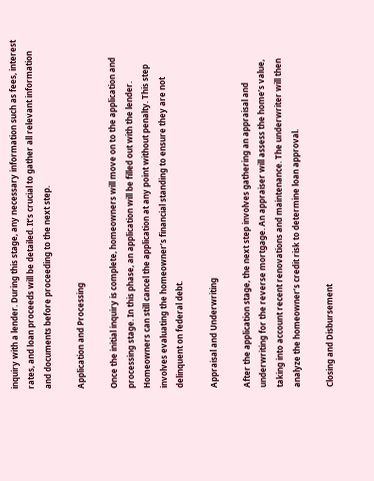inquiry with a lender. During this stage, any necessary information such as fees, interest rates, and loan proceeds will be detailed. It’s crucial to gather all relevant information and documents before proceeding to the next step.

Application and Processing

Once the initial inquiry is complete, homeowners will move on to the application and processing stage. In this phase, an application will be filled out with the lender. Homeowners can still cancel the application at any point without penalty. This step involves evaluating the homeowner’s financial standing to ensure they are not delinquent on federal debt.

Appraisal and Underwriting

After the application stage, the next step involves gathering an appraisal and underwriting for the reverse mortgage. An appraiser will assess the home’s value, taking into account recent renovations and maintenance. The underwriter will then analyze the homeowner’s credit risk to determine loan approval.

Closing and Disbursement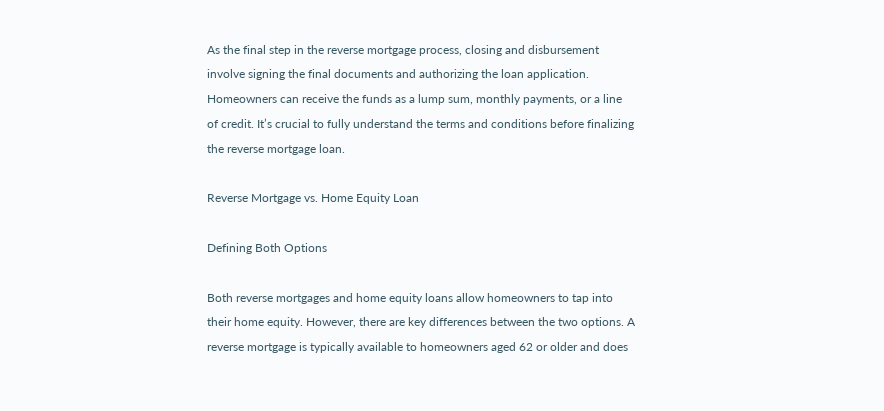As the final step in the reverse mortgage process, closing and disbursement involve signing the final documents and authorizing the loan application. Homeowners can receive the funds as a lump sum, monthly payments, or a line of credit. It’s crucial to fully understand the terms and conditions before finalizing the reverse mortgage loan.

Reverse Mortgage vs. Home Equity Loan

Defining Both Options

Both reverse mortgages and home equity loans allow homeowners to tap into their home equity. However, there are key differences between the two options. A reverse mortgage is typically available to homeowners aged 62 or older and does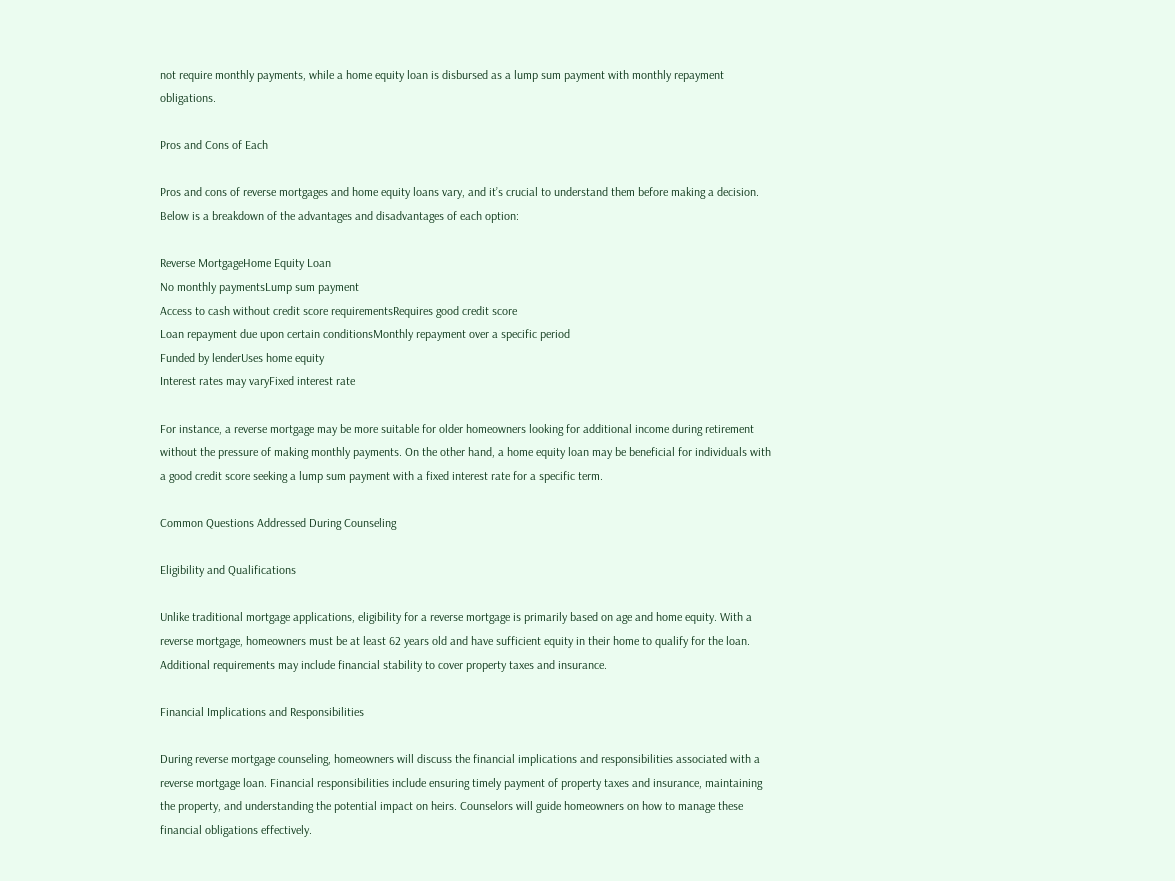not require monthly payments, while a home equity loan is disbursed as a lump sum payment with monthly repayment obligations.

Pros and Cons of Each

Pros and cons of reverse mortgages and home equity loans vary, and it’s crucial to understand them before making a decision. Below is a breakdown of the advantages and disadvantages of each option:

Reverse MortgageHome Equity Loan
No monthly paymentsLump sum payment
Access to cash without credit score requirementsRequires good credit score
Loan repayment due upon certain conditionsMonthly repayment over a specific period
Funded by lenderUses home equity
Interest rates may varyFixed interest rate

For instance, a reverse mortgage may be more suitable for older homeowners looking for additional income during retirement without the pressure of making monthly payments. On the other hand, a home equity loan may be beneficial for individuals with a good credit score seeking a lump sum payment with a fixed interest rate for a specific term.

Common Questions Addressed During Counseling

Eligibility and Qualifications

Unlike traditional mortgage applications, eligibility for a reverse mortgage is primarily based on age and home equity. With a reverse mortgage, homeowners must be at least 62 years old and have sufficient equity in their home to qualify for the loan. Additional requirements may include financial stability to cover property taxes and insurance.

Financial Implications and Responsibilities

During reverse mortgage counseling, homeowners will discuss the financial implications and responsibilities associated with a reverse mortgage loan. Financial responsibilities include ensuring timely payment of property taxes and insurance, maintaining the property, and understanding the potential impact on heirs. Counselors will guide homeowners on how to manage these financial obligations effectively.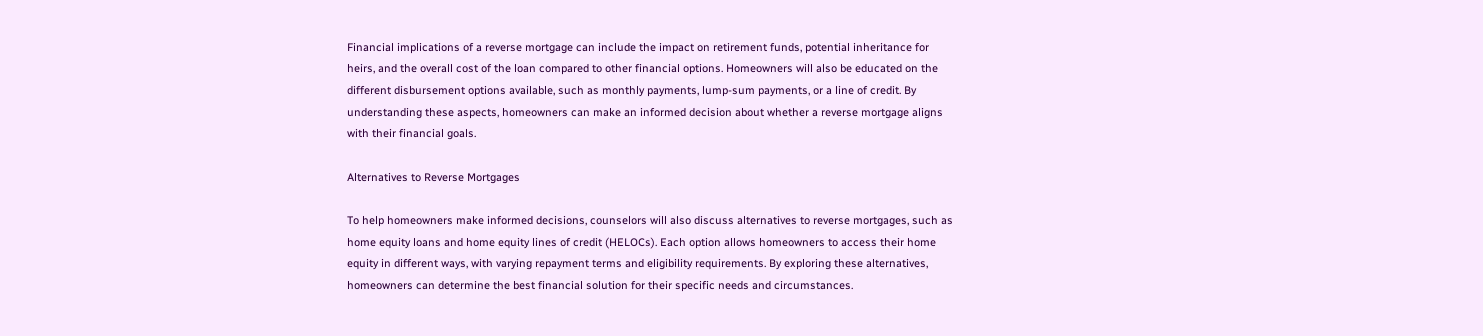Financial implications of a reverse mortgage can include the impact on retirement funds, potential inheritance for heirs, and the overall cost of the loan compared to other financial options. Homeowners will also be educated on the different disbursement options available, such as monthly payments, lump-sum payments, or a line of credit. By understanding these aspects, homeowners can make an informed decision about whether a reverse mortgage aligns with their financial goals.

Alternatives to Reverse Mortgages

To help homeowners make informed decisions, counselors will also discuss alternatives to reverse mortgages, such as home equity loans and home equity lines of credit (HELOCs). Each option allows homeowners to access their home equity in different ways, with varying repayment terms and eligibility requirements. By exploring these alternatives, homeowners can determine the best financial solution for their specific needs and circumstances.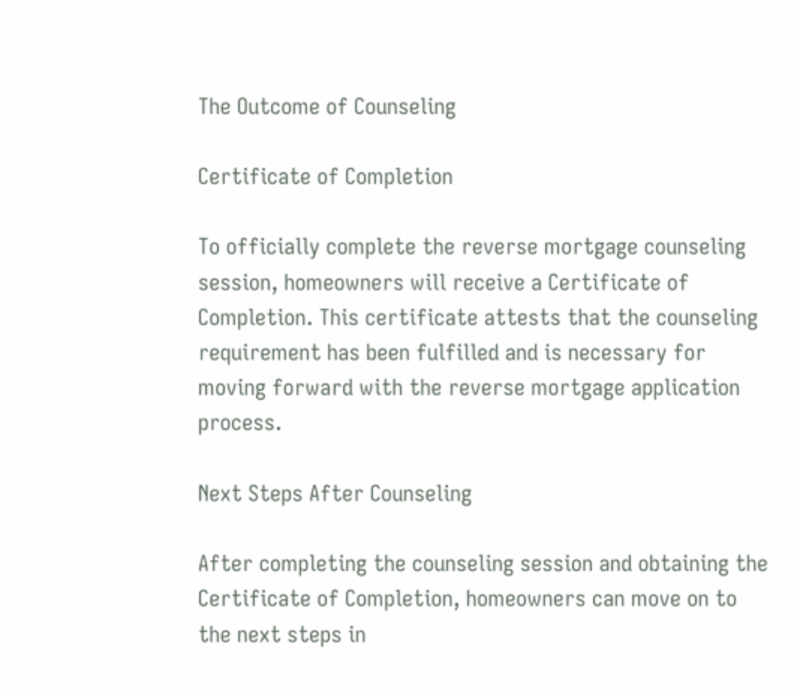The Outcome of Counseling

Certificate of Completion

To officially complete the reverse mortgage counseling session, homeowners will receive a Certificate of Completion. This certificate attests that the counseling requirement has been fulfilled and is necessary for moving forward with the reverse mortgage application process.

Next Steps After Counseling

After completing the counseling session and obtaining the Certificate of Completion, homeowners can move on to the next steps in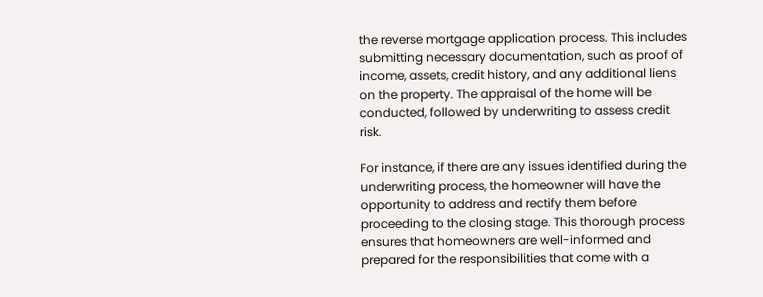the reverse mortgage application process. This includes submitting necessary documentation, such as proof of income, assets, credit history, and any additional liens on the property. The appraisal of the home will be conducted, followed by underwriting to assess credit risk.

For instance, if there are any issues identified during the underwriting process, the homeowner will have the opportunity to address and rectify them before proceeding to the closing stage. This thorough process ensures that homeowners are well-informed and prepared for the responsibilities that come with a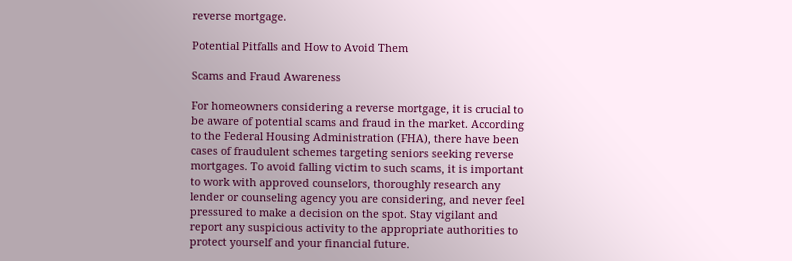reverse mortgage.

Potential Pitfalls and How to Avoid Them

Scams and Fraud Awareness

For homeowners considering a reverse mortgage, it is crucial to be aware of potential scams and fraud in the market. According to the Federal Housing Administration (FHA), there have been cases of fraudulent schemes targeting seniors seeking reverse mortgages. To avoid falling victim to such scams, it is important to work with approved counselors, thoroughly research any lender or counseling agency you are considering, and never feel pressured to make a decision on the spot. Stay vigilant and report any suspicious activity to the appropriate authorities to protect yourself and your financial future.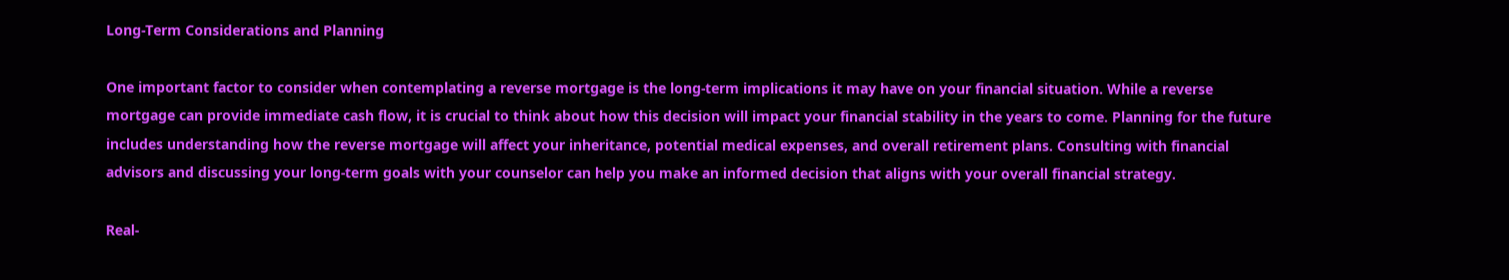Long-Term Considerations and Planning

One important factor to consider when contemplating a reverse mortgage is the long-term implications it may have on your financial situation. While a reverse mortgage can provide immediate cash flow, it is crucial to think about how this decision will impact your financial stability in the years to come. Planning for the future includes understanding how the reverse mortgage will affect your inheritance, potential medical expenses, and overall retirement plans. Consulting with financial advisors and discussing your long-term goals with your counselor can help you make an informed decision that aligns with your overall financial strategy.

Real-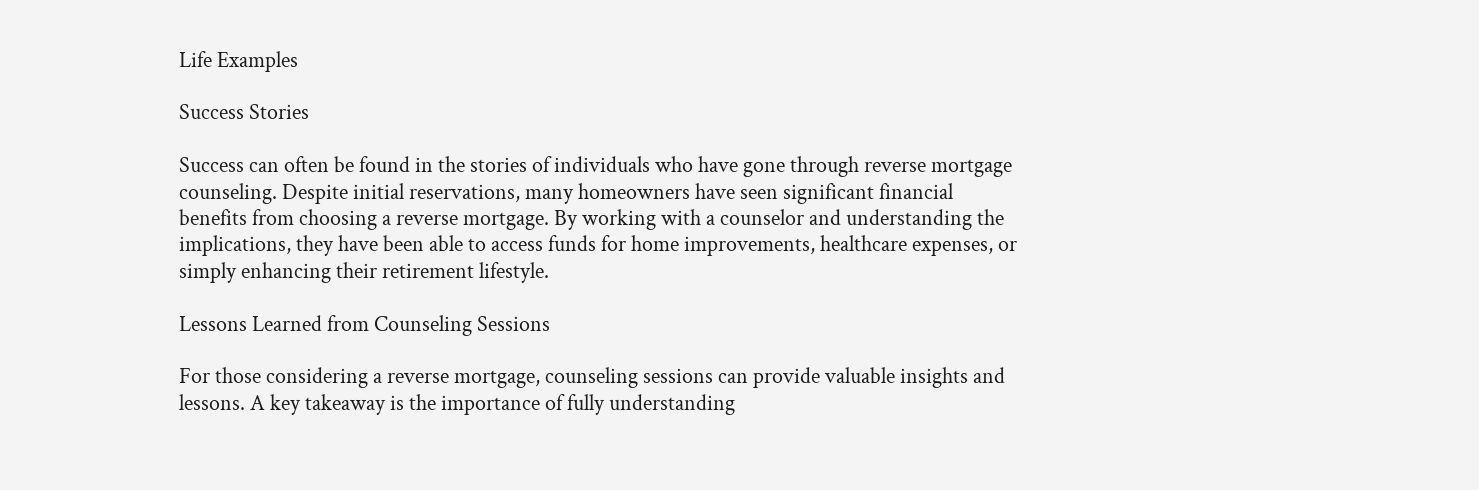Life Examples

Success Stories

Success can often be found in the stories of individuals who have gone through reverse mortgage counseling. Despite initial reservations, many homeowners have seen significant financial benefits from choosing a reverse mortgage. By working with a counselor and understanding the implications, they have been able to access funds for home improvements, healthcare expenses, or simply enhancing their retirement lifestyle.

Lessons Learned from Counseling Sessions

For those considering a reverse mortgage, counseling sessions can provide valuable insights and lessons. A key takeaway is the importance of fully understanding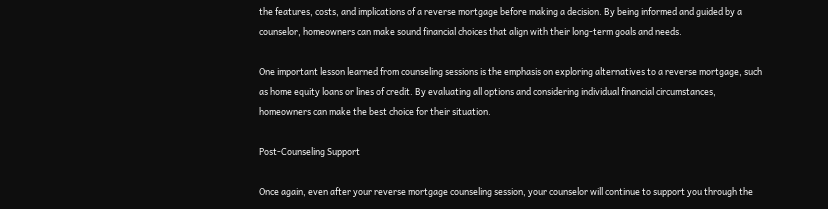the features, costs, and implications of a reverse mortgage before making a decision. By being informed and guided by a counselor, homeowners can make sound financial choices that align with their long-term goals and needs.

One important lesson learned from counseling sessions is the emphasis on exploring alternatives to a reverse mortgage, such as home equity loans or lines of credit. By evaluating all options and considering individual financial circumstances, homeowners can make the best choice for their situation.

Post-Counseling Support

Once again, even after your reverse mortgage counseling session, your counselor will continue to support you through the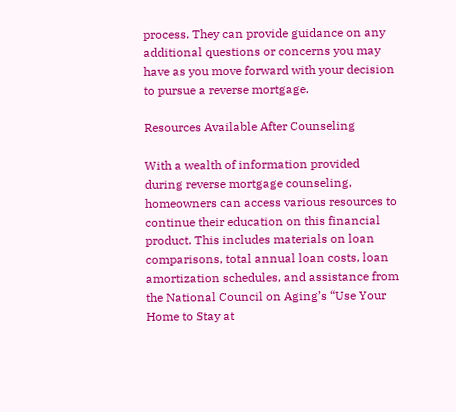process. They can provide guidance on any additional questions or concerns you may have as you move forward with your decision to pursue a reverse mortgage.

Resources Available After Counseling

With a wealth of information provided during reverse mortgage counseling, homeowners can access various resources to continue their education on this financial product. This includes materials on loan comparisons, total annual loan costs, loan amortization schedules, and assistance from the National Council on Aging’s “Use Your Home to Stay at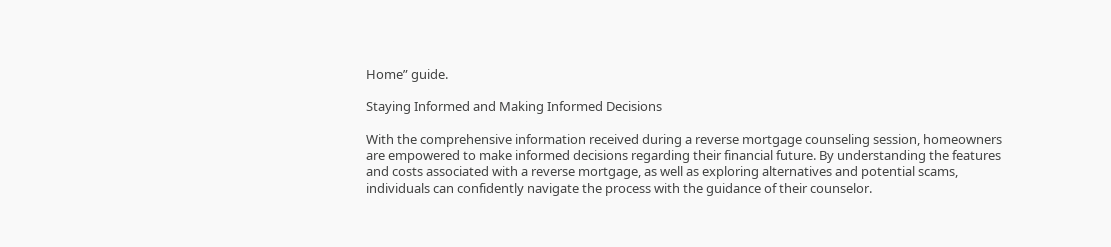Home” guide.

Staying Informed and Making Informed Decisions

With the comprehensive information received during a reverse mortgage counseling session, homeowners are empowered to make informed decisions regarding their financial future. By understanding the features and costs associated with a reverse mortgage, as well as exploring alternatives and potential scams, individuals can confidently navigate the process with the guidance of their counselor.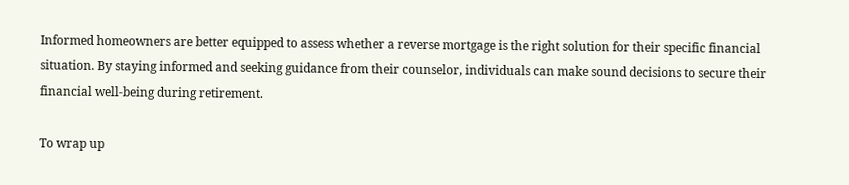Informed homeowners are better equipped to assess whether a reverse mortgage is the right solution for their specific financial situation. By staying informed and seeking guidance from their counselor, individuals can make sound decisions to secure their financial well-being during retirement.

To wrap up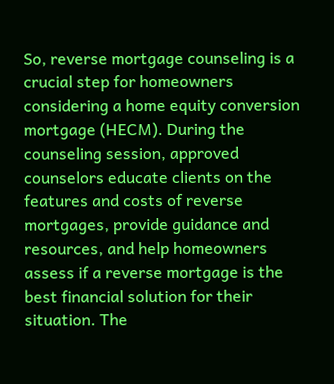So, reverse mortgage counseling is a crucial step for homeowners considering a home equity conversion mortgage (HECM). During the counseling session, approved counselors educate clients on the features and costs of reverse mortgages, provide guidance and resources, and help homeowners assess if a reverse mortgage is the best financial solution for their situation. The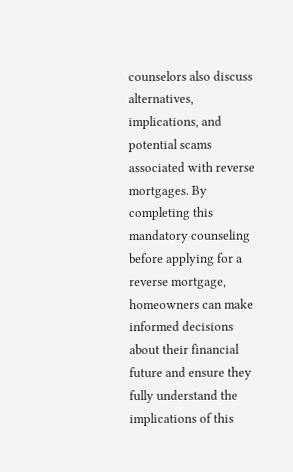counselors also discuss alternatives, implications, and potential scams associated with reverse mortgages. By completing this mandatory counseling before applying for a reverse mortgage, homeowners can make informed decisions about their financial future and ensure they fully understand the implications of this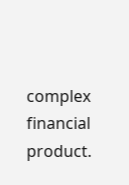complex financial product.